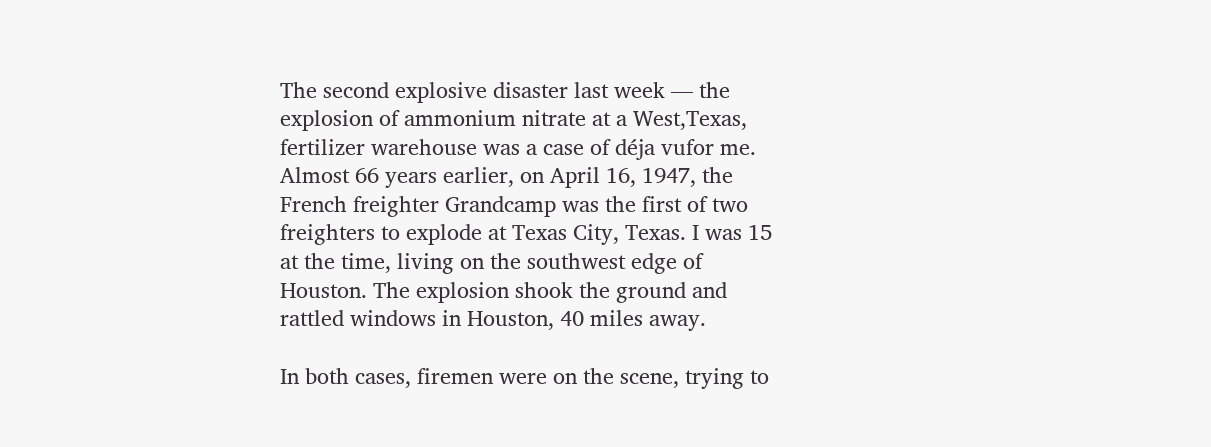The second explosive disaster last week — the explosion of ammonium nitrate at a West,Texas, fertilizer warehouse was a case of déja vufor me. Almost 66 years earlier, on April 16, 1947, the French freighter Grandcamp was the first of two freighters to explode at Texas City, Texas. I was 15 at the time, living on the southwest edge of Houston. The explosion shook the ground and rattled windows in Houston, 40 miles away.

In both cases, firemen were on the scene, trying to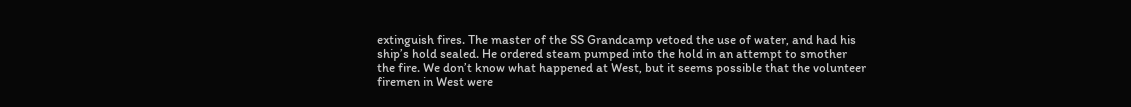extinguish fires. The master of the SS Grandcamp vetoed the use of water, and had his ship’s hold sealed. He ordered steam pumped into the hold in an attempt to smother the fire. We don’t know what happened at West, but it seems possible that the volunteer firemen in West were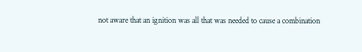not aware that an ignition was all that was needed to cause a combination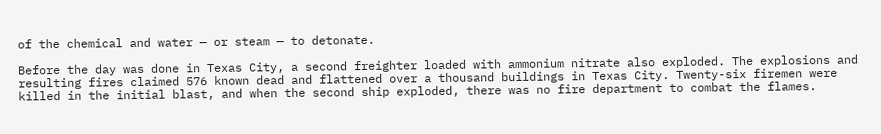of the chemical and water — or steam — to detonate.

Before the day was done in Texas City, a second freighter loaded with ammonium nitrate also exploded. The explosions and resulting fires claimed 576 known dead and flattened over a thousand buildings in Texas City. Twenty-six firemen were killed in the initial blast, and when the second ship exploded, there was no fire department to combat the flames.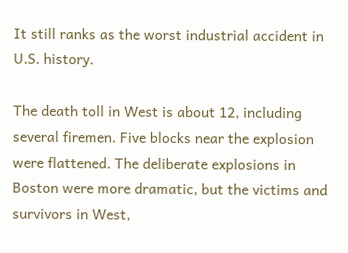It still ranks as the worst industrial accident in U.S. history.

The death toll in West is about 12, including several firemen. Five blocks near the explosion were flattened. The deliberate explosions in Boston were more dramatic, but the victims and survivors in West,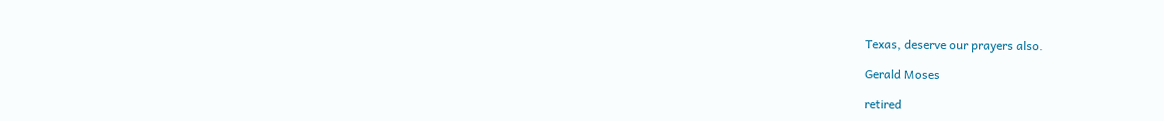Texas, deserve our prayers also.

Gerald Moses

retired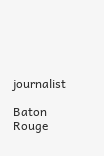journalist

Baton Rouge